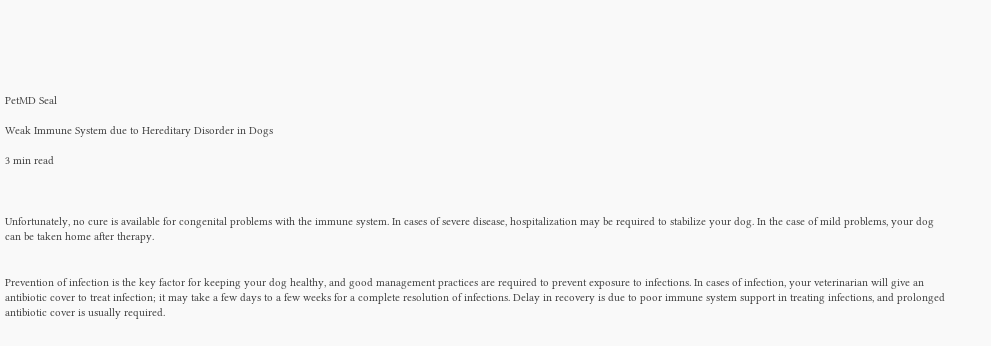PetMD Seal

Weak Immune System due to Hereditary Disorder in Dogs

3 min read



Unfortunately, no cure is available for congenital problems with the immune system. In cases of severe disease, hospitalization may be required to stabilize your dog. In the case of mild problems, your dog can be taken home after therapy.


Prevention of infection is the key factor for keeping your dog healthy, and good management practices are required to prevent exposure to infections. In cases of infection, your veterinarian will give an antibiotic cover to treat infection; it may take a few days to a few weeks for a complete resolution of infections. Delay in recovery is due to poor immune system support in treating infections, and prolonged antibiotic cover is usually required.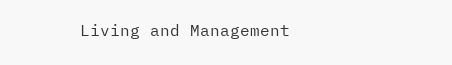Living and Management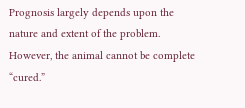Prognosis largely depends upon the nature and extent of the problem. However, the animal cannot be complete “cured.”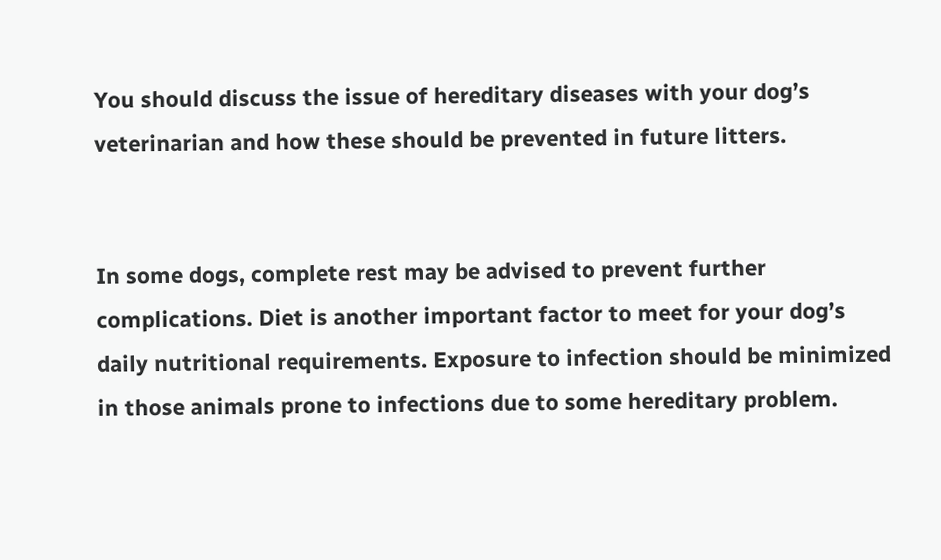You should discuss the issue of hereditary diseases with your dog’s veterinarian and how these should be prevented in future litters.


In some dogs, complete rest may be advised to prevent further complications. Diet is another important factor to meet for your dog’s daily nutritional requirements. Exposure to infection should be minimized in those animals prone to infections due to some hereditary problem.